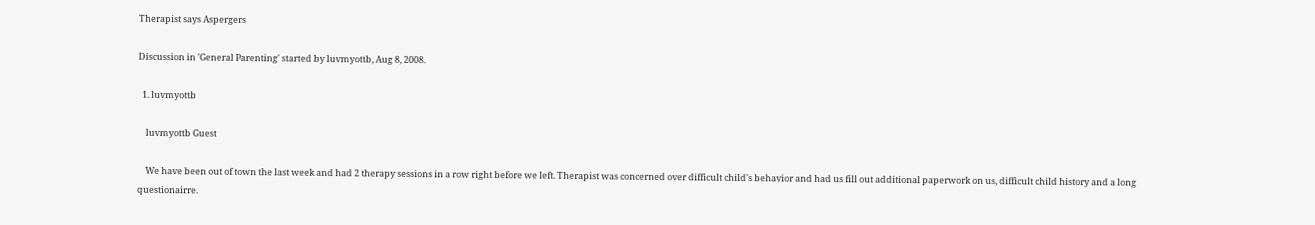Therapist says Aspergers

Discussion in 'General Parenting' started by luvmyottb, Aug 8, 2008.

  1. luvmyottb

    luvmyottb Guest

    We have been out of town the last week and had 2 therapy sessions in a row right before we left. Therapist was concerned over difficult child's behavior and had us fill out additional paperwork on us, difficult child history and a long questionairre.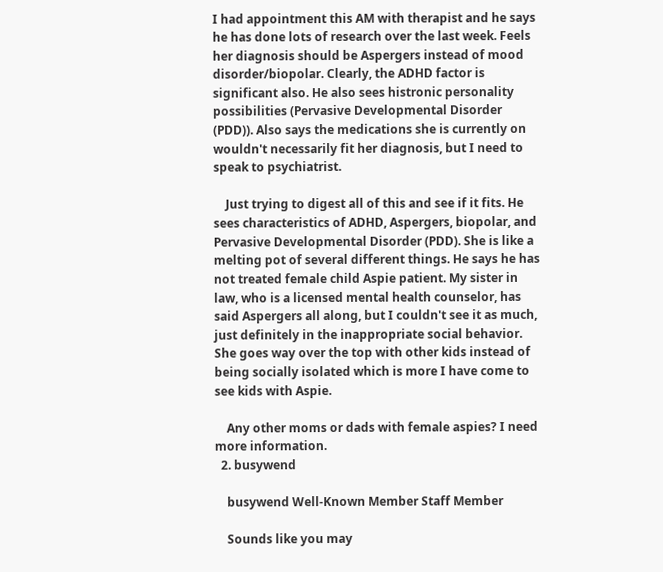I had appointment this AM with therapist and he says he has done lots of research over the last week. Feels her diagnosis should be Aspergers instead of mood disorder/biopolar. Clearly, the ADHD factor is significant also. He also sees histronic personality possibilities (Pervasive Developmental Disorder (PDD)). Also says the medications she is currently on wouldn't necessarily fit her diagnosis, but I need to speak to psychiatrist.

    Just trying to digest all of this and see if it fits. He sees characteristics of ADHD, Aspergers, biopolar, and Pervasive Developmental Disorder (PDD). She is like a melting pot of several different things. He says he has not treated female child Aspie patient. My sister in law, who is a licensed mental health counselor, has said Aspergers all along, but I couldn't see it as much, just definitely in the inappropriate social behavior. She goes way over the top with other kids instead of being socially isolated which is more I have come to see kids with Aspie.

    Any other moms or dads with female aspies? I need more information.
  2. busywend

    busywend Well-Known Member Staff Member

    Sounds like you may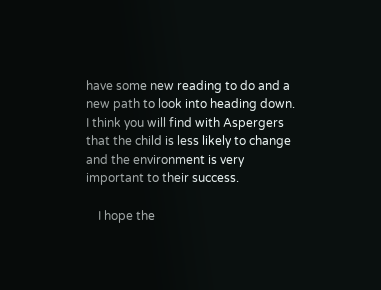have some new reading to do and a new path to look into heading down. I think you will find with Aspergers that the child is less likely to change and the environment is very important to their success.

    I hope the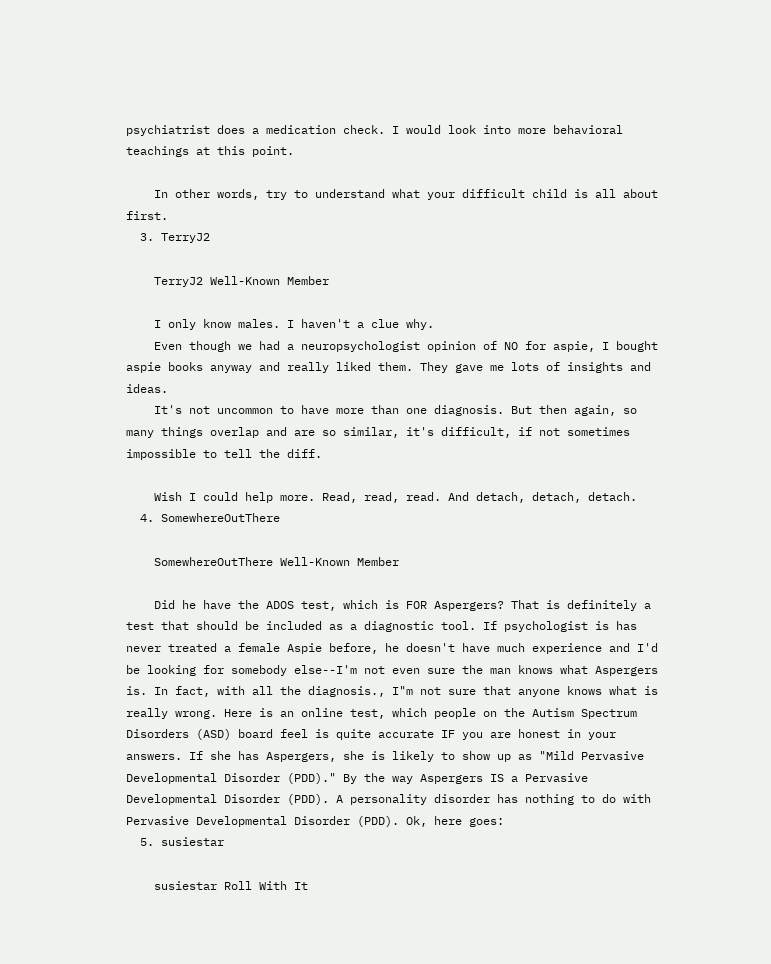psychiatrist does a medication check. I would look into more behavioral teachings at this point.

    In other words, try to understand what your difficult child is all about first.
  3. TerryJ2

    TerryJ2 Well-Known Member

    I only know males. I haven't a clue why.
    Even though we had a neuropsychologist opinion of NO for aspie, I bought aspie books anyway and really liked them. They gave me lots of insights and ideas.
    It's not uncommon to have more than one diagnosis. But then again, so many things overlap and are so similar, it's difficult, if not sometimes impossible to tell the diff.

    Wish I could help more. Read, read, read. And detach, detach, detach.
  4. SomewhereOutThere

    SomewhereOutThere Well-Known Member

    Did he have the ADOS test, which is FOR Aspergers? That is definitely a test that should be included as a diagnostic tool. If psychologist is has never treated a female Aspie before, he doesn't have much experience and I'd be looking for somebody else--I'm not even sure the man knows what Aspergers is. In fact, with all the diagnosis., I"m not sure that anyone knows what is really wrong. Here is an online test, which people on the Autism Spectrum Disorders (ASD) board feel is quite accurate IF you are honest in your answers. If she has Aspergers, she is likely to show up as "Mild Pervasive Developmental Disorder (PDD)." By the way Aspergers IS a Pervasive Developmental Disorder (PDD). A personality disorder has nothing to do with Pervasive Developmental Disorder (PDD). Ok, here goes:
  5. susiestar

    susiestar Roll With It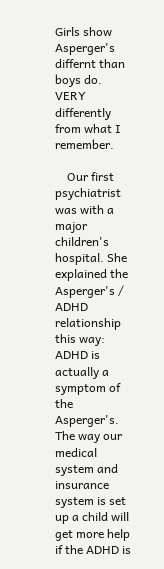Girls show Asperger's differnt than boys do. VERY differently from what I remember.

    Our first psychiatrist was with a major children's hospital. She explained the Asperger's / ADHD relationship this way: ADHD is actually a symptom of the Asperger's. The way our medical system and insurance system is set up a child will get more help if the ADHD is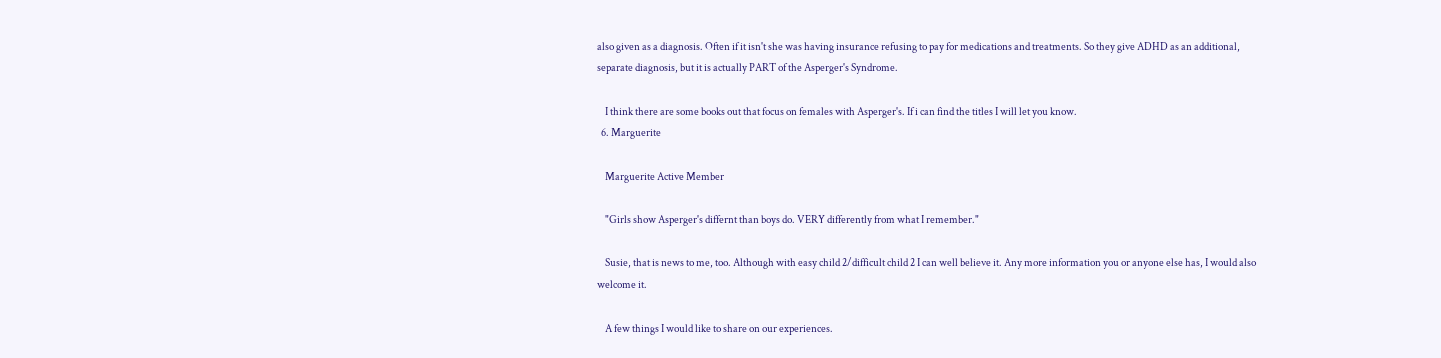also given as a diagnosis. Often if it isn't she was having insurance refusing to pay for medications and treatments. So they give ADHD as an additional, separate diagnosis, but it is actually PART of the Asperger's Syndrome.

    I think there are some books out that focus on females with Asperger's. If i can find the titles I will let you know.
  6. Marguerite

    Marguerite Active Member

    "Girls show Asperger's differnt than boys do. VERY differently from what I remember."

    Susie, that is news to me, too. Although with easy child 2/difficult child 2 I can well believe it. Any more information you or anyone else has, I would also welcome it.

    A few things I would like to share on our experiences.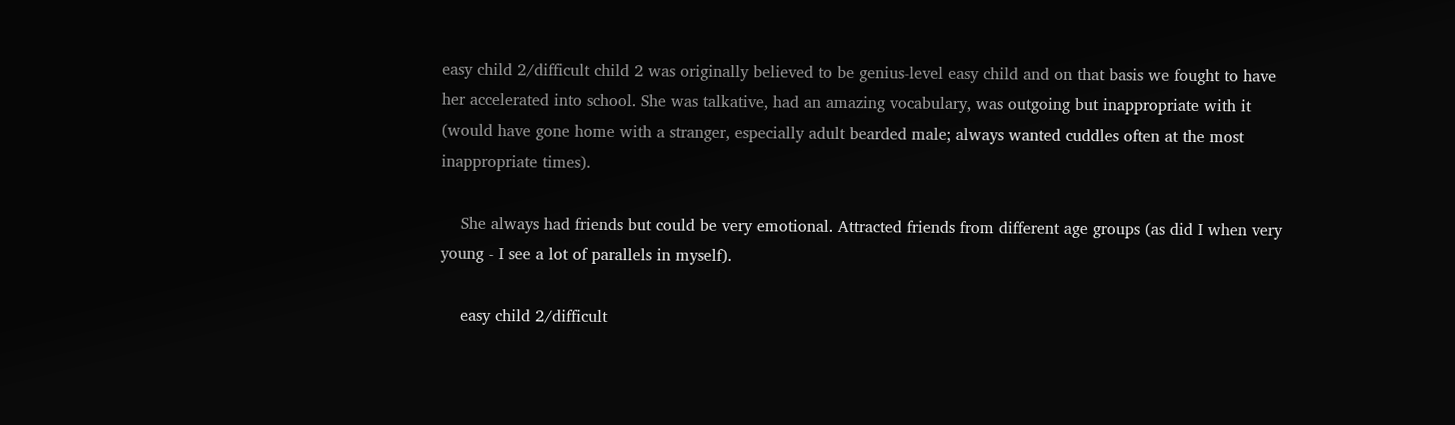easy child 2/difficult child 2 was originally believed to be genius-level easy child and on that basis we fought to have her accelerated into school. She was talkative, had an amazing vocabulary, was outgoing but inappropriate with it (would have gone home with a stranger, especially adult bearded male; always wanted cuddles often at the most inappropriate times).

    She always had friends but could be very emotional. Attracted friends from different age groups (as did I when very young - I see a lot of parallels in myself).

    easy child 2/difficult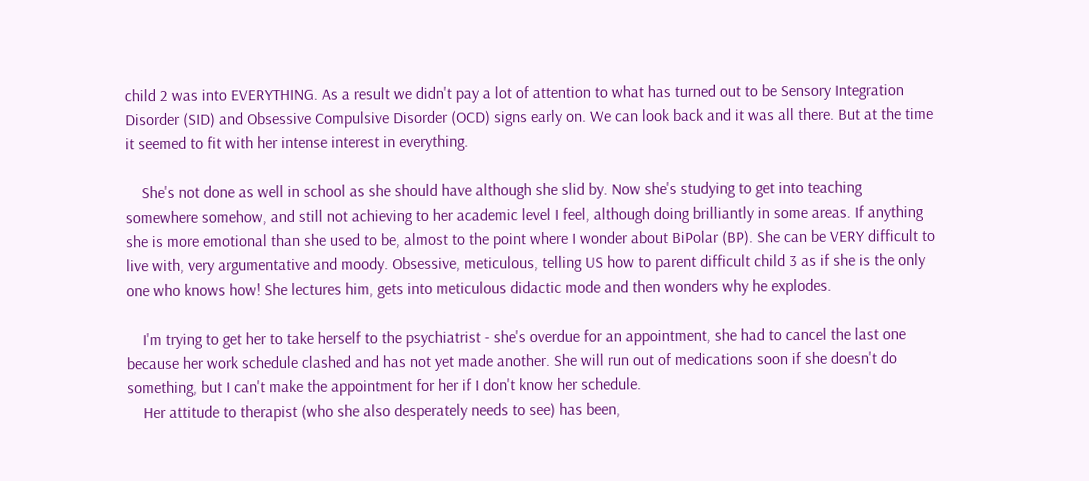child 2 was into EVERYTHING. As a result we didn't pay a lot of attention to what has turned out to be Sensory Integration Disorder (SID) and Obsessive Compulsive Disorder (OCD) signs early on. We can look back and it was all there. But at the time it seemed to fit with her intense interest in everything.

    She's not done as well in school as she should have although she slid by. Now she's studying to get into teaching somewhere somehow, and still not achieving to her academic level I feel, although doing brilliantly in some areas. If anything she is more emotional than she used to be, almost to the point where I wonder about BiPolar (BP). She can be VERY difficult to live with, very argumentative and moody. Obsessive, meticulous, telling US how to parent difficult child 3 as if she is the only one who knows how! She lectures him, gets into meticulous didactic mode and then wonders why he explodes.

    I'm trying to get her to take herself to the psychiatrist - she's overdue for an appointment, she had to cancel the last one because her work schedule clashed and has not yet made another. She will run out of medications soon if she doesn't do something, but I can't make the appointment for her if I don't know her schedule.
    Her attitude to therapist (who she also desperately needs to see) has been,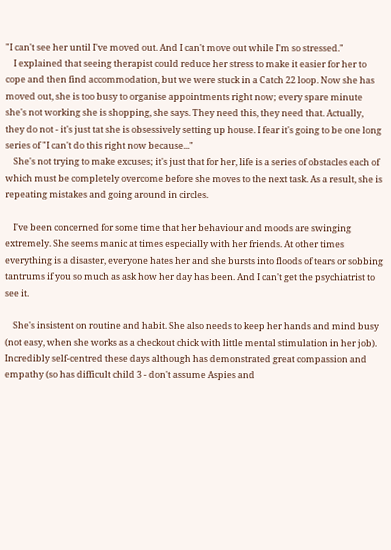"I can't see her until I've moved out. And I can't move out while I'm so stressed."
    I explained that seeing therapist could reduce her stress to make it easier for her to cope and then find accommodation, but we were stuck in a Catch 22 loop. Now she has moved out, she is too busy to organise appointments right now; every spare minute she's not working she is shopping, she says. They need this, they need that. Actually, they do not - it's just tat she is obsessively setting up house. I fear it's going to be one long series of "I can't do this right now because..."
    She's not trying to make excuses; it's just that for her, life is a series of obstacles each of which must be completely overcome before she moves to the next task. As a result, she is repeating mistakes and going around in circles.

    I've been concerned for some time that her behaviour and moods are swinging extremely. She seems manic at times especially with her friends. At other times everything is a disaster, everyone hates her and she bursts into floods of tears or sobbing tantrums if you so much as ask how her day has been. And I can't get the psychiatrist to see it.

    She's insistent on routine and habit. She also needs to keep her hands and mind busy (not easy, when she works as a checkout chick with little mental stimulation in her job). Incredibly self-centred these days although has demonstrated great compassion and empathy (so has difficult child 3 - don't assume Aspies and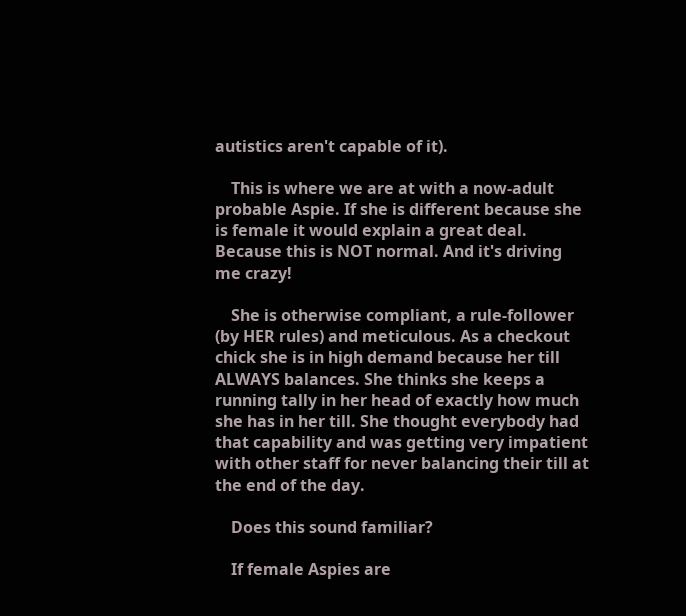autistics aren't capable of it).

    This is where we are at with a now-adult probable Aspie. If she is different because she is female it would explain a great deal. Because this is NOT normal. And it's driving me crazy!

    She is otherwise compliant, a rule-follower (by HER rules) and meticulous. As a checkout chick she is in high demand because her till ALWAYS balances. She thinks she keeps a running tally in her head of exactly how much she has in her till. She thought everybody had that capability and was getting very impatient with other staff for never balancing their till at the end of the day.

    Does this sound familiar?

    If female Aspies are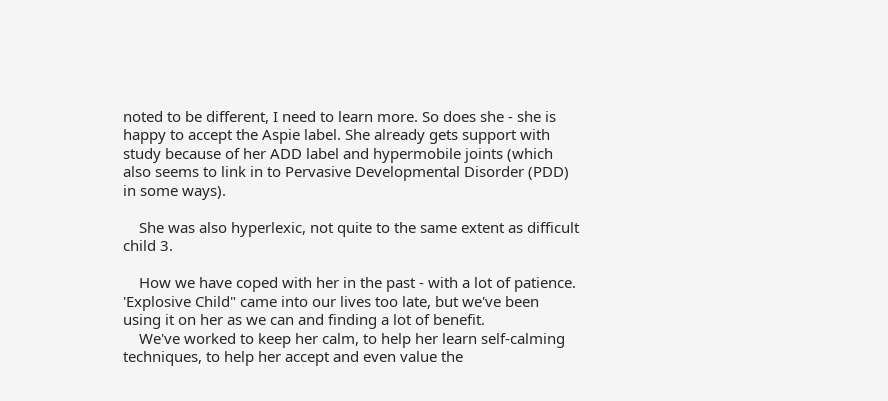noted to be different, I need to learn more. So does she - she is happy to accept the Aspie label. She already gets support with study because of her ADD label and hypermobile joints (which also seems to link in to Pervasive Developmental Disorder (PDD) in some ways).

    She was also hyperlexic, not quite to the same extent as difficult child 3.

    How we have coped with her in the past - with a lot of patience. 'Explosive Child" came into our lives too late, but we've been using it on her as we can and finding a lot of benefit.
    We've worked to keep her calm, to help her learn self-calming techniques, to help her accept and even value the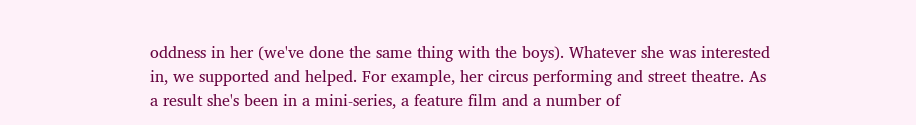oddness in her (we've done the same thing with the boys). Whatever she was interested in, we supported and helped. For example, her circus performing and street theatre. As a result she's been in a mini-series, a feature film and a number of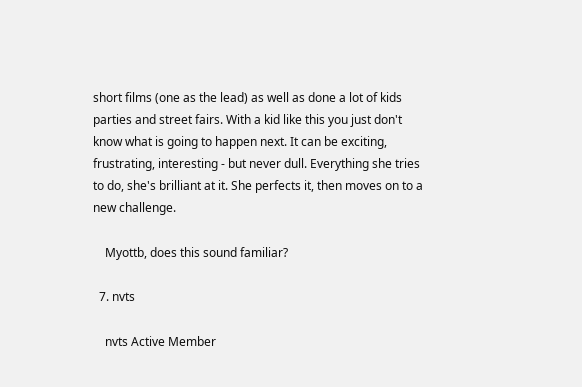short films (one as the lead) as well as done a lot of kids parties and street fairs. With a kid like this you just don't know what is going to happen next. It can be exciting, frustrating, interesting - but never dull. Everything she tries to do, she's brilliant at it. She perfects it, then moves on to a new challenge.

    Myottb, does this sound familiar?

  7. nvts

    nvts Active Member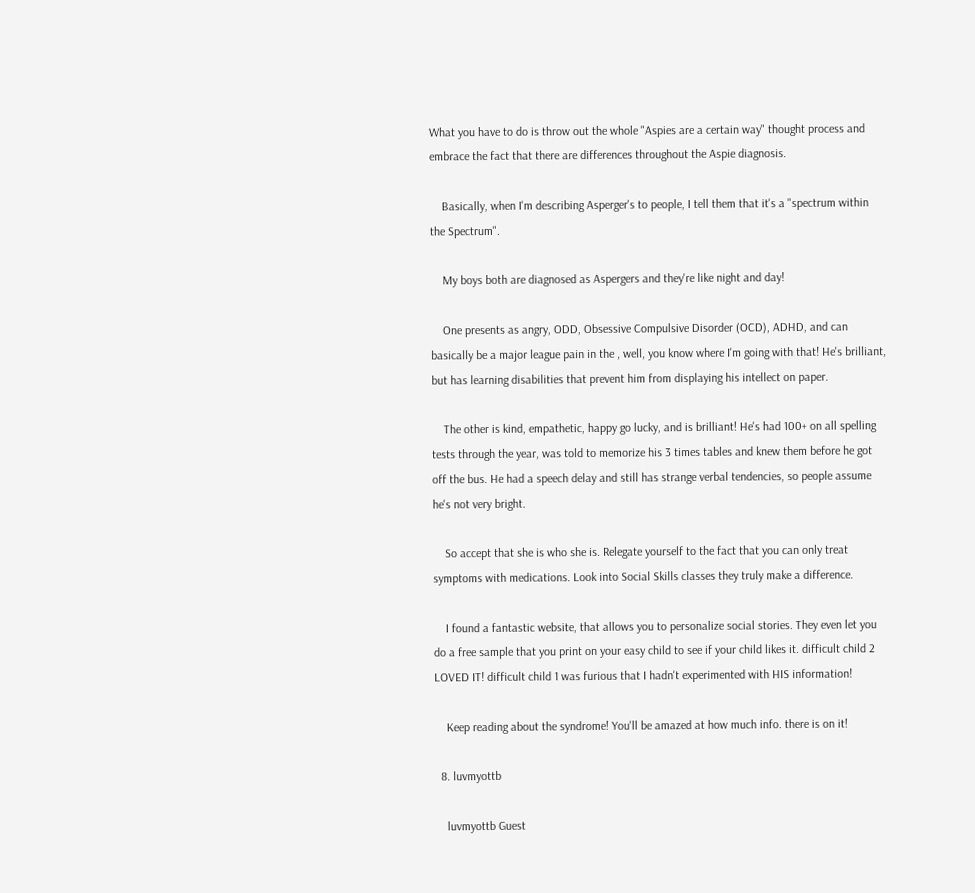What you have to do is throw out the whole "Aspies are a certain way" thought process and embrace the fact that there are differences throughout the Aspie diagnosis.

    Basically, when I'm describing Asperger's to people, I tell them that it's a "spectrum within the Spectrum".

    My boys both are diagnosed as Aspergers and they're like night and day!

    One presents as angry, ODD, Obsessive Compulsive Disorder (OCD), ADHD, and can basically be a major league pain in the , well, you know where I'm going with that! He's brilliant, but has learning disabilities that prevent him from displaying his intellect on paper.

    The other is kind, empathetic, happy go lucky, and is brilliant! He's had 100+ on all spelling tests through the year, was told to memorize his 3 times tables and knew them before he got off the bus. He had a speech delay and still has strange verbal tendencies, so people assume he's not very bright.

    So accept that she is who she is. Relegate yourself to the fact that you can only treat symptoms with medications. Look into Social Skills classes they truly make a difference.

    I found a fantastic website, that allows you to personalize social stories. They even let you do a free sample that you print on your easy child to see if your child likes it. difficult child 2 LOVED IT! difficult child 1 was furious that I hadn't experimented with HIS information!

    Keep reading about the syndrome! You'll be amazed at how much info. there is on it!

  8. luvmyottb

    luvmyottb Guest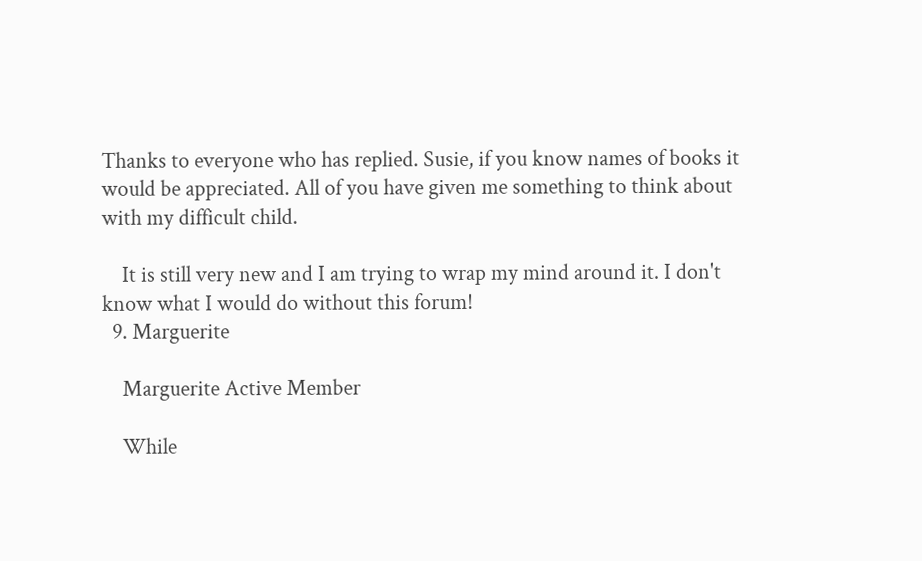Thanks to everyone who has replied. Susie, if you know names of books it would be appreciated. All of you have given me something to think about with my difficult child.

    It is still very new and I am trying to wrap my mind around it. I don't know what I would do without this forum!
  9. Marguerite

    Marguerite Active Member

    While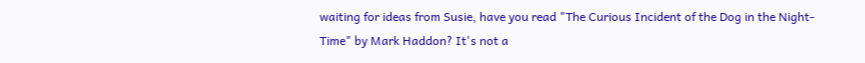waiting for ideas from Susie, have you read "The Curious Incident of the Dog in the Night-Time" by Mark Haddon? It's not a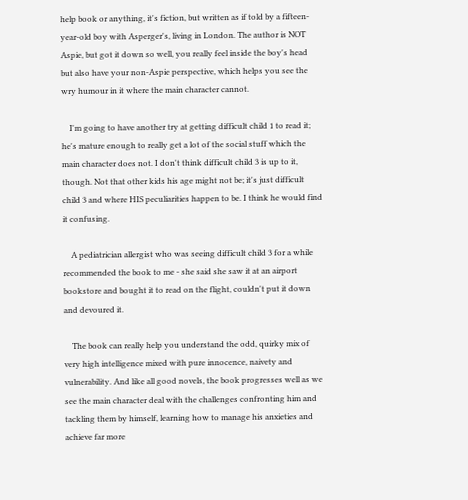help book or anything, it's fiction, but written as if told by a fifteen-year-old boy with Asperger's, living in London. The author is NOT Aspie, but got it down so well, you really feel inside the boy's head but also have your non-Aspie perspective, which helps you see the wry humour in it where the main character cannot.

    I'm going to have another try at getting difficult child 1 to read it; he's mature enough to really get a lot of the social stuff which the main character does not. I don't think difficult child 3 is up to it, though. Not that other kids his age might not be; it's just difficult child 3 and where HIS peculiarities happen to be. I think he would find it confusing.

    A pediatrician allergist who was seeing difficult child 3 for a while recommended the book to me - she said she saw it at an airport bookstore and bought it to read on the flight, couldn't put it down and devoured it.

    The book can really help you understand the odd, quirky mix of very high intelligence mixed with pure innocence, naivety and vulnerability. And like all good novels, the book progresses well as we see the main character deal with the challenges confronting him and tackling them by himself, learning how to manage his anxieties and achieve far more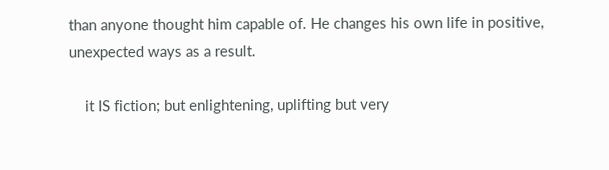than anyone thought him capable of. He changes his own life in positive, unexpected ways as a result.

    it IS fiction; but enlightening, uplifting but very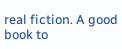real fiction. A good book to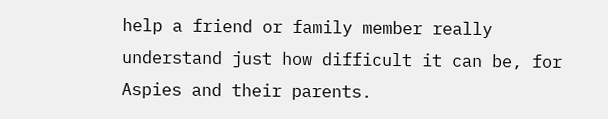help a friend or family member really understand just how difficult it can be, for Aspies and their parents.